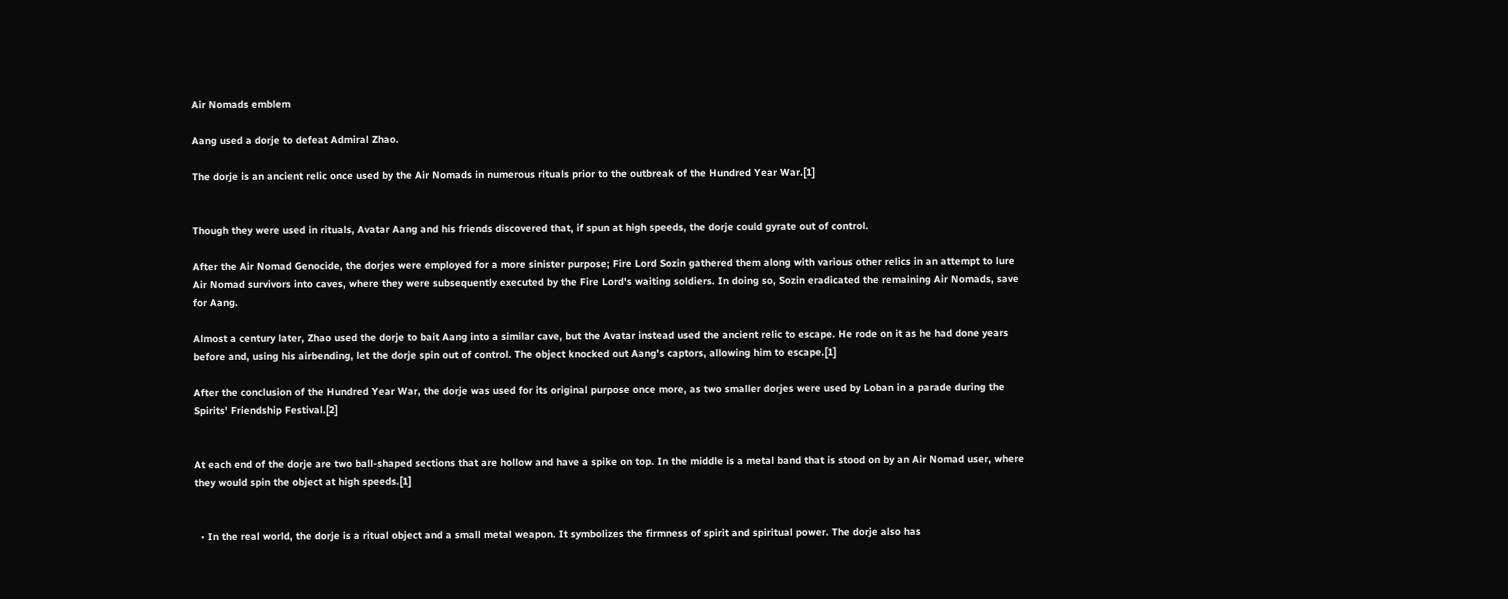Air Nomads emblem

Aang used a dorje to defeat Admiral Zhao.

The dorje is an ancient relic once used by the Air Nomads in numerous rituals prior to the outbreak of the Hundred Year War.[1]


Though they were used in rituals, Avatar Aang and his friends discovered that, if spun at high speeds, the dorje could gyrate out of control.

After the Air Nomad Genocide, the dorjes were employed for a more sinister purpose; Fire Lord Sozin gathered them along with various other relics in an attempt to lure Air Nomad survivors into caves, where they were subsequently executed by the Fire Lord's waiting soldiers. In doing so, Sozin eradicated the remaining Air Nomads, save for Aang.

Almost a century later, Zhao used the dorje to bait Aang into a similar cave, but the Avatar instead used the ancient relic to escape. He rode on it as he had done years before and, using his airbending, let the dorje spin out of control. The object knocked out Aang's captors, allowing him to escape.[1]

After the conclusion of the Hundred Year War, the dorje was used for its original purpose once more, as two smaller dorjes were used by Loban in a parade during the Spirits' Friendship Festival.[2]


At each end of the dorje are two ball-shaped sections that are hollow and have a spike on top. In the middle is a metal band that is stood on by an Air Nomad user, where they would spin the object at high speeds.[1]


  • In the real world, the dorje is a ritual object and a small metal weapon. It symbolizes the firmness of spirit and spiritual power. The dorje also has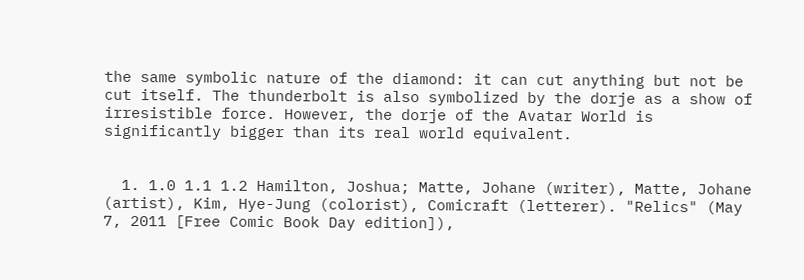the same symbolic nature of the diamond: it can cut anything but not be cut itself. The thunderbolt is also symbolized by the dorje as a show of irresistible force. However, the dorje of the Avatar World is significantly bigger than its real world equivalent.


  1. 1.0 1.1 1.2 Hamilton, Joshua; Matte, Johane (writer), Matte, Johane (artist), Kim, Hye-Jung (colorist), Comicraft (letterer). "Relics" (May 7, 2011 [Free Comic Book Day edition]),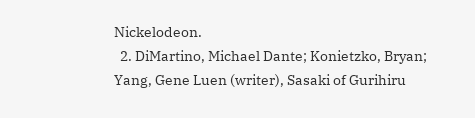Nickelodeon.
  2. DiMartino, Michael Dante; Konietzko, Bryan; Yang, Gene Luen (writer), Sasaki of Gurihiru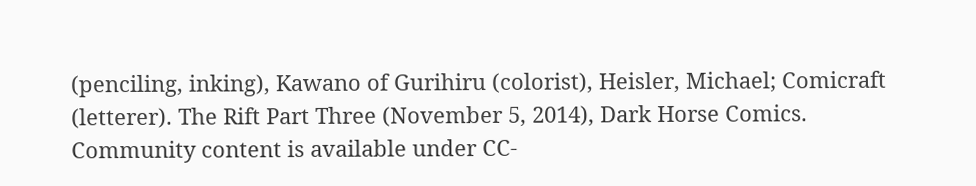(penciling, inking), Kawano of Gurihiru (colorist), Heisler, Michael; Comicraft (letterer). The Rift Part Three (November 5, 2014), Dark Horse Comics.
Community content is available under CC-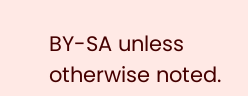BY-SA unless otherwise noted.